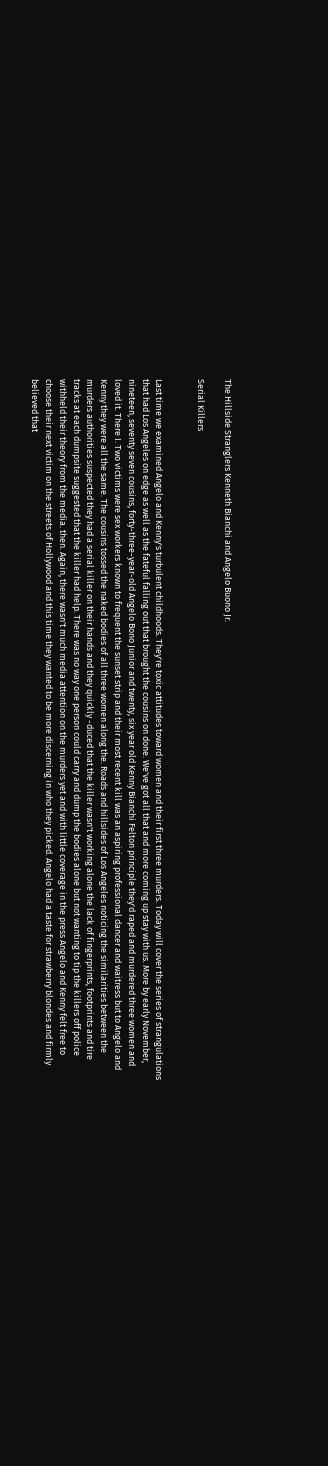The Hillside Stranglers Kenneth Bianchi and Angelo Buono Jr.

Serial Killers


Last time we examined Angelo and Kenny's turbulent childhoods. They're toxic attitudes toward women and their first three murders. Today will cover the series of strangulations that had Los Angeles on edge as well as the fateful falling out that brought the cousins on done. We've got all that and more coming up stay with us. More by early November, nineteen, seventy seven cousins, forty-three-year-old Angelo Bono Junior and twenty, six year old Kenny Bianchi Felton principle they'd raped and murdered three women and loved it. There I. Two victims were sex workers known to frequent the sunset strip and their most recent kill was an aspiring professional dancer and waitress but to Angelo and Kenny they were all the same. The cousins tossed the naked bodies of all three women along the. Roads and hillsides of Los Angeles noticing the similarities between the murders authorities suspected they had a serial killer on their hands and they quickly -duced that the killer wasn't working alone the lack of fingerprints, footprints and tire tracks at each dumpsite suggested that the killer had help. There was no way one person could carry and dump the bodies alone but not wanting to tip the killers off police withheld their theory from the media. then. Again, there wasn't much media attention on the murders yet and with little coverage in the press Angelo and Kenny felt free to choose their next victim on the streets of Hollywood and this time they wanted to be more discerning in who they picked. Angelo had a taste for strawberry blondes and firmly believed that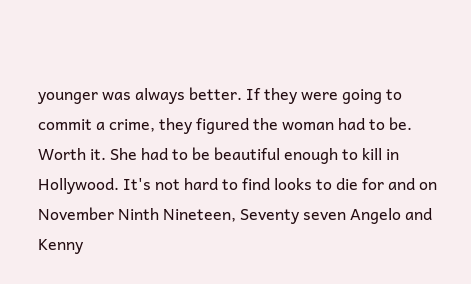younger was always better. If they were going to commit a crime, they figured the woman had to be. Worth it. She had to be beautiful enough to kill in Hollywood. It's not hard to find looks to die for and on November Ninth Nineteen, Seventy seven Angelo and Kenny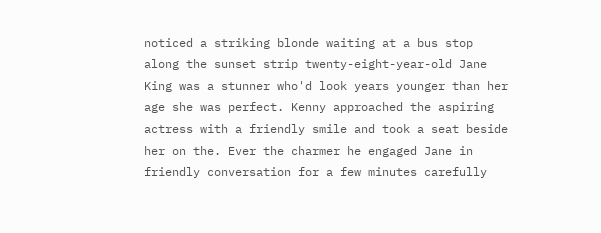noticed a striking blonde waiting at a bus stop along the sunset strip twenty-eight-year-old Jane King was a stunner who'd look years younger than her age she was perfect. Kenny approached the aspiring actress with a friendly smile and took a seat beside her on the. Ever the charmer he engaged Jane in friendly conversation for a few minutes carefully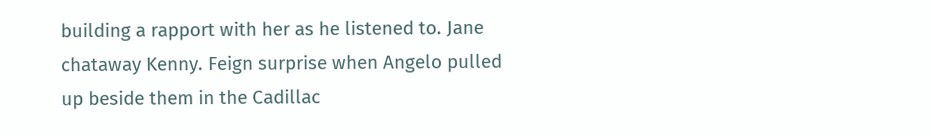building a rapport with her as he listened to. Jane chataway Kenny. Feign surprise when Angelo pulled up beside them in the Cadillac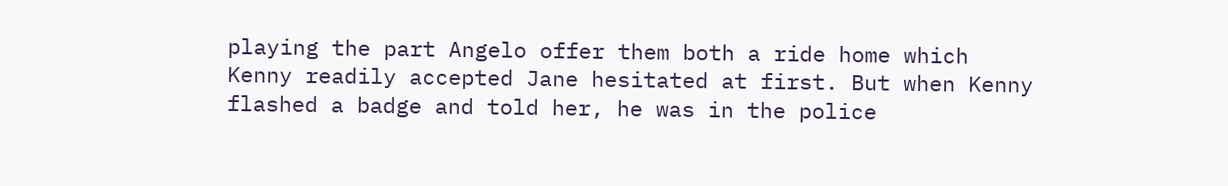playing the part Angelo offer them both a ride home which Kenny readily accepted Jane hesitated at first. But when Kenny flashed a badge and told her, he was in the police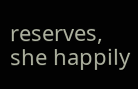reserves, she happily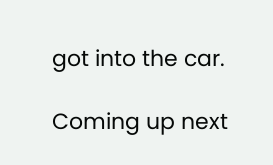got into the car.

Coming up next